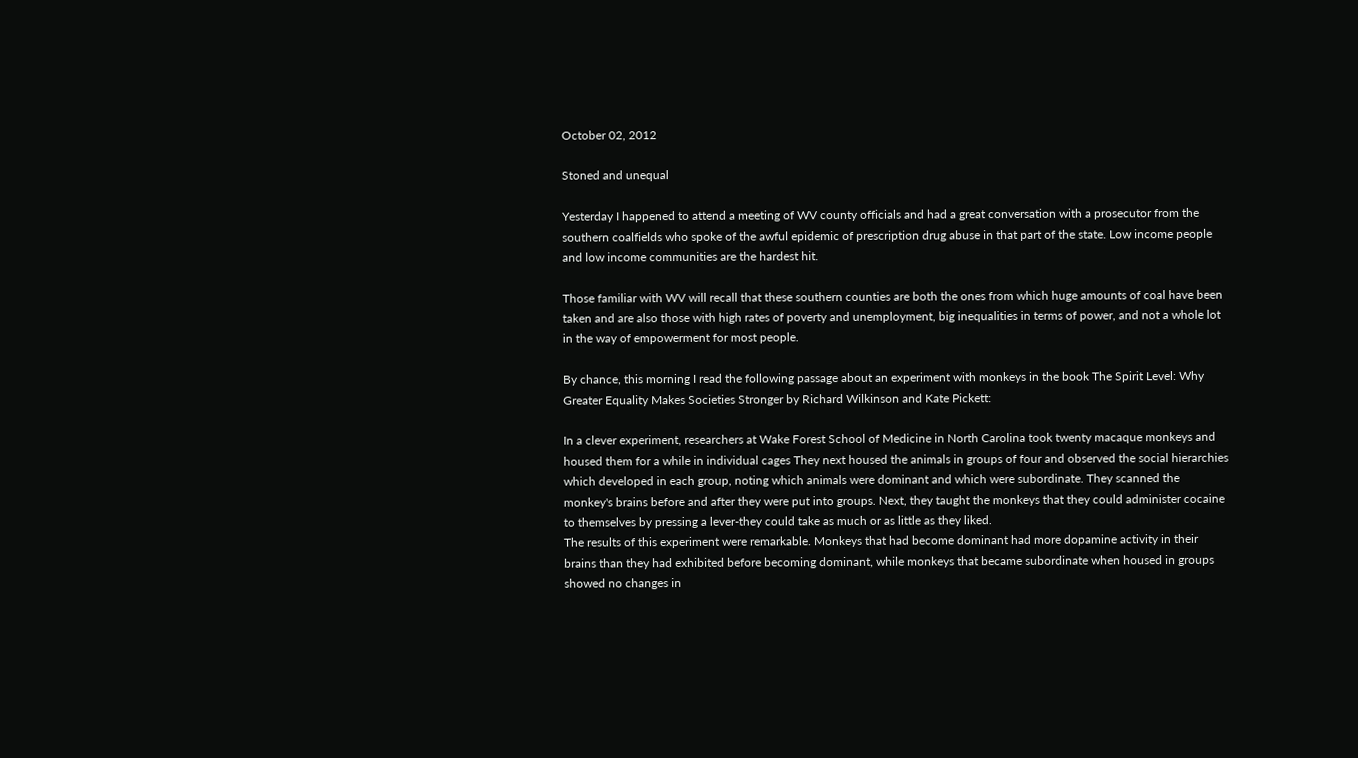October 02, 2012

Stoned and unequal

Yesterday I happened to attend a meeting of WV county officials and had a great conversation with a prosecutor from the southern coalfields who spoke of the awful epidemic of prescription drug abuse in that part of the state. Low income people and low income communities are the hardest hit.

Those familiar with WV will recall that these southern counties are both the ones from which huge amounts of coal have been taken and are also those with high rates of poverty and unemployment, big inequalities in terms of power, and not a whole lot in the way of empowerment for most people.

By chance, this morning I read the following passage about an experiment with monkeys in the book The Spirit Level: Why Greater Equality Makes Societies Stronger by Richard Wilkinson and Kate Pickett:

In a clever experiment, researchers at Wake Forest School of Medicine in North Carolina took twenty macaque monkeys and housed them for a while in individual cages They next housed the animals in groups of four and observed the social hierarchies which developed in each group, noting which animals were dominant and which were subordinate. They scanned the monkey's brains before and after they were put into groups. Next, they taught the monkeys that they could administer cocaine to themselves by pressing a lever-they could take as much or as little as they liked.
The results of this experiment were remarkable. Monkeys that had become dominant had more dopamine activity in their brains than they had exhibited before becoming dominant, while monkeys that became subordinate when housed in groups showed no changes in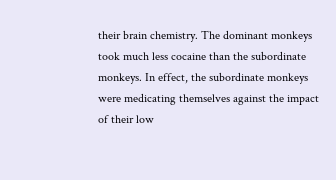their brain chemistry. The dominant monkeys took much less cocaine than the subordinate monkeys. In effect, the subordinate monkeys were medicating themselves against the impact of their low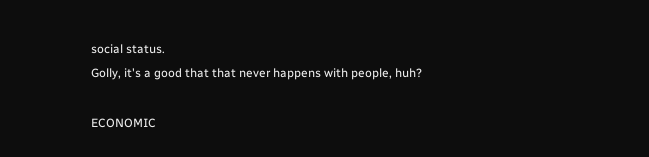social status.
Golly, it's a good that that never happens with people, huh?

ECONOMIC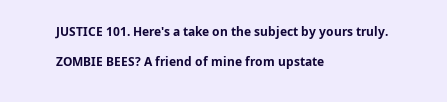JUSTICE 101. Here's a take on the subject by yours truly.

ZOMBIE BEES? A friend of mine from upstate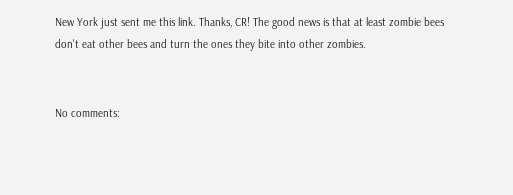New York just sent me this link. Thanks, CR! The good news is that at least zombie bees don't eat other bees and turn the ones they bite into other zombies.


No comments: